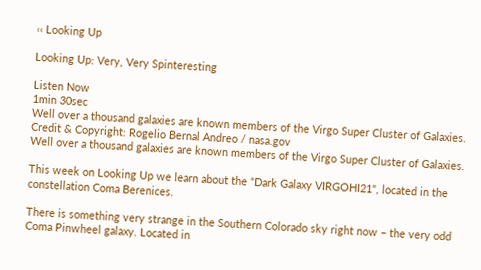‹‹ Looking Up

Looking Up: Very, Very Spinteresting

Listen Now
1min 30sec
Well over a thousand galaxies are known members of the Virgo Super Cluster of Galaxies.
Credit & Copyright: Rogelio Bernal Andreo / nasa.gov
Well over a thousand galaxies are known members of the Virgo Super Cluster of Galaxies.

This week on Looking Up we learn about the “Dark Galaxy VIRGOHI21", located in the constellation Coma Berenices.

There is something very strange in the Southern Colorado sky right now – the very odd Coma Pinwheel galaxy. Located in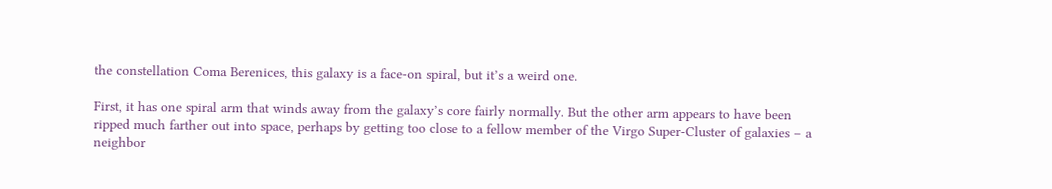the constellation Coma Berenices, this galaxy is a face-on spiral, but it’s a weird one.

First, it has one spiral arm that winds away from the galaxy’s core fairly normally. But the other arm appears to have been ripped much farther out into space, perhaps by getting too close to a fellow member of the Virgo Super-Cluster of galaxies – a neighbor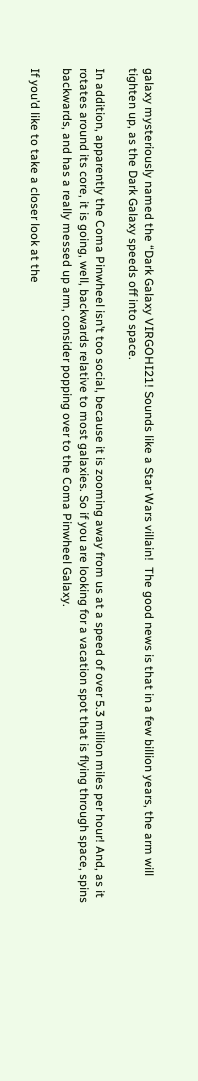galaxy mysteriously named the “Dark Galaxy VIRGOHI21! Sounds like a Star Wars villain!  The good news is that in a few billion years, the arm will tighten up, as the Dark Galaxy speeds off into space.

In addition, apparently the Coma Pinwheel isn’t too social, because it is zooming away from us at a speed of over 5.3 million miles per hour! And, as it rotates around its core, it is going, well, backwards relative to most galaxies. So if you are looking for a vacation spot that is flying through space, spins backwards, and has a really messed up arm, consider popping over to the Coma Pinwheel Galaxy.

If you’d like to take a closer look at the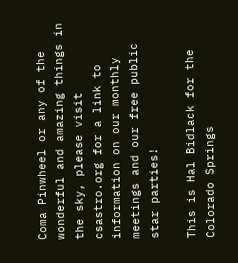Coma Pinwheel or any of the wonderful and amazing things in the sky, please visit csastro.org for a link to information on our monthly meetings and our free public star parties!

This is Hal Bidlack for the Colorado Springs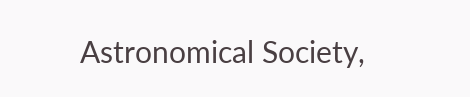Astronomical Society,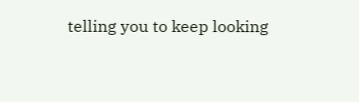telling you to keep looking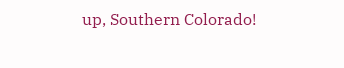up, Southern Colorado!